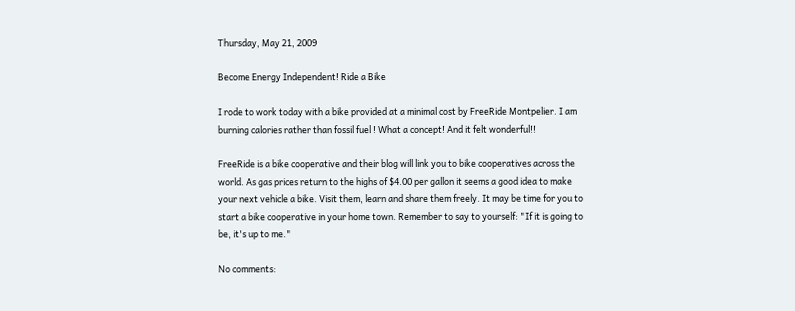Thursday, May 21, 2009

Become Energy Independent! Ride a Bike

I rode to work today with a bike provided at a minimal cost by FreeRide Montpelier. I am burning calories rather than fossil fuel ! What a concept! And it felt wonderful!!

FreeRide is a bike cooperative and their blog will link you to bike cooperatives across the world. As gas prices return to the highs of $4.00 per gallon it seems a good idea to make your next vehicle a bike. Visit them, learn and share them freely. It may be time for you to start a bike cooperative in your home town. Remember to say to yourself: "If it is going to be, it's up to me."

No comments: